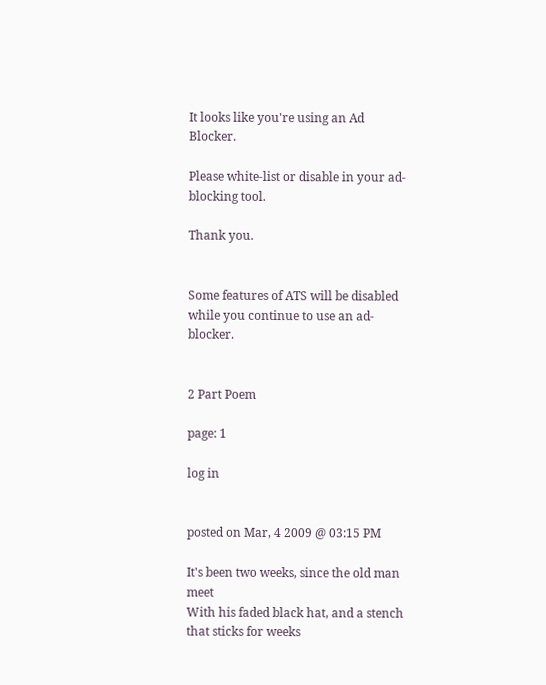It looks like you're using an Ad Blocker.

Please white-list or disable in your ad-blocking tool.

Thank you.


Some features of ATS will be disabled while you continue to use an ad-blocker.


2 Part Poem

page: 1

log in


posted on Mar, 4 2009 @ 03:15 PM

It's been two weeks, since the old man meet
With his faded black hat, and a stench that sticks for weeks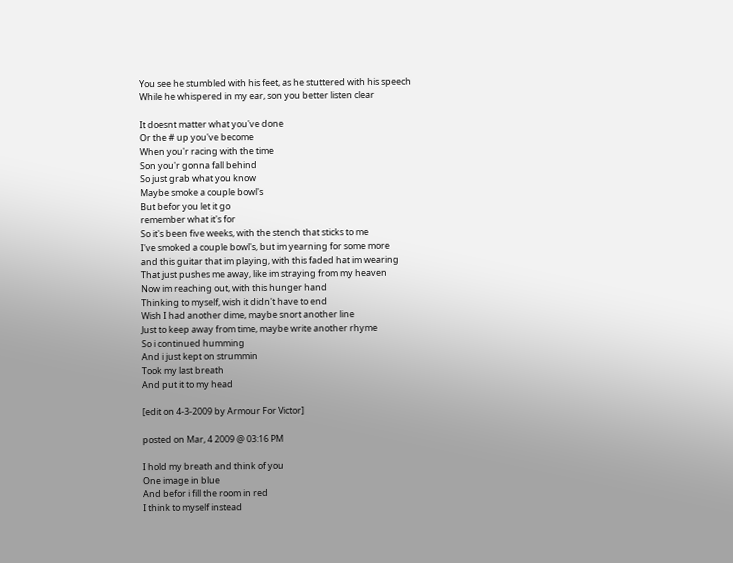You see he stumbled with his feet, as he stuttered with his speech
While he whispered in my ear, son you better listen clear

It doesnt matter what you've done
Or the # up you've become
When you'r racing with the time
Son you'r gonna fall behind
So just grab what you know
Maybe smoke a couple bowl's
But befor you let it go
remember what it's for
So it's been five weeks, with the stench that sticks to me
I've smoked a couple bowl's, but im yearning for some more
and this guitar that im playing, with this faded hat im wearing
That just pushes me away, like im straying from my heaven
Now im reaching out, with this hunger hand
Thinking to myself, wish it didn't have to end
Wish I had another dime, maybe snort another line
Just to keep away from time, maybe write another rhyme
So i continued humming
And i just kept on strummin
Took my last breath
And put it to my head

[edit on 4-3-2009 by Armour For Victor]

posted on Mar, 4 2009 @ 03:16 PM

I hold my breath and think of you
One image in blue
And befor i fill the room in red
I think to myself instead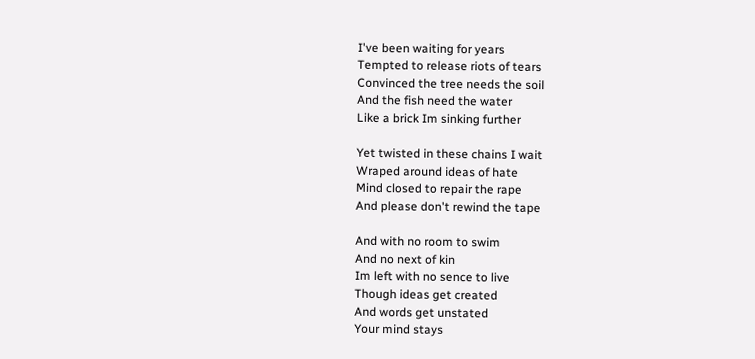I've been waiting for years
Tempted to release riots of tears
Convinced the tree needs the soil
And the fish need the water
Like a brick Im sinking further

Yet twisted in these chains I wait
Wraped around ideas of hate
Mind closed to repair the rape
And please don't rewind the tape

And with no room to swim
And no next of kin
Im left with no sence to live
Though ideas get created
And words get unstated
Your mind stays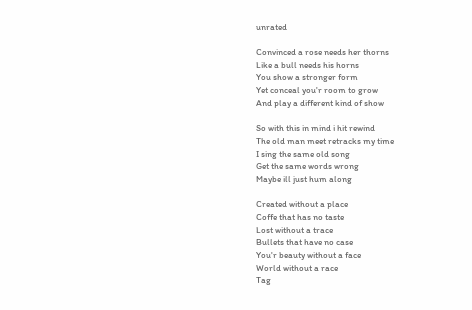unrated

Convinced a rose needs her thorns
Like a bull needs his horns
You show a stronger form
Yet conceal you'r room to grow
And play a different kind of show

So with this in mind i hit rewind
The old man meet retracks my time
I sing the same old song
Get the same words wrong
Maybe ill just hum along

Created without a place
Coffe that has no taste
Lost without a trace
Bullets that have no case
You'r beauty without a face
World without a race
Tag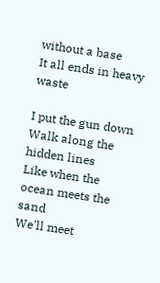without a base
It all ends in heavy waste

I put the gun down
Walk along the hidden lines
Like when the ocean meets the sand
We'll meet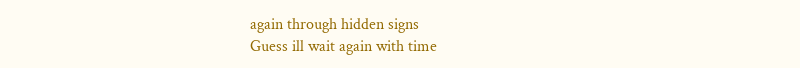again through hidden signs
Guess ill wait again with time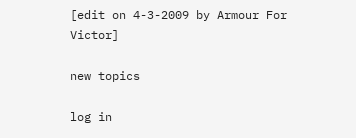[edit on 4-3-2009 by Armour For Victor]

new topics

log in